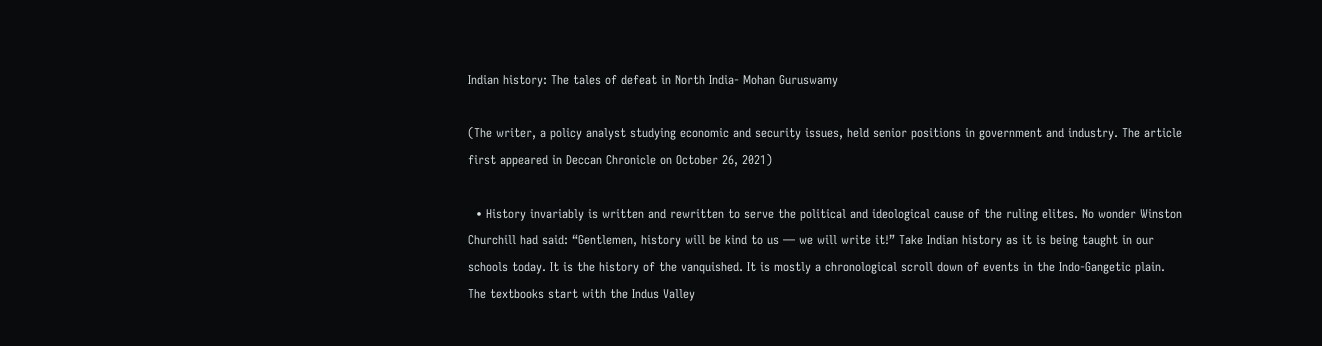Indian history: The tales of defeat in North India- Mohan Guruswamy

(The writer, a policy analyst studying economic and security issues, held senior positions in government and industry. The article first appeared in Deccan Chronicle on October 26, 2021)

  • History invariably is written and rewritten to serve the political and ideological cause of the ruling elites. No wonder Winston Churchill had said: “Gentlemen, history will be kind to us — we will write it!” Take Indian history as it is being taught in our schools today. It is the history of the vanquished. It is mostly a chronological scroll down of events in the Indo-Gangetic plain. The textbooks start with the Indus Valley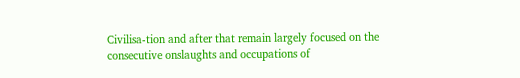Civilisa-tion and after that remain largely focused on the consecutive onslaughts and occupations of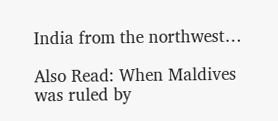India from the northwest…

Also Read: When Maldives was ruled by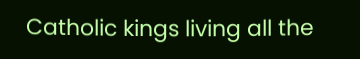Catholic kings living all the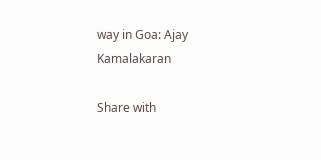way in Goa: Ajay Kamalakaran

Share with